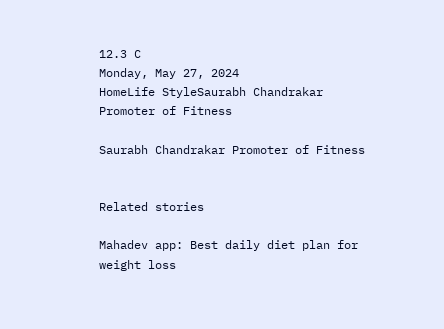12.3 C
Monday, May 27, 2024
HomeLife StyleSaurabh Chandrakar Promoter of Fitness

Saurabh Chandrakar Promoter of Fitness


Related stories

Mahadev app: Best daily diet plan for weight loss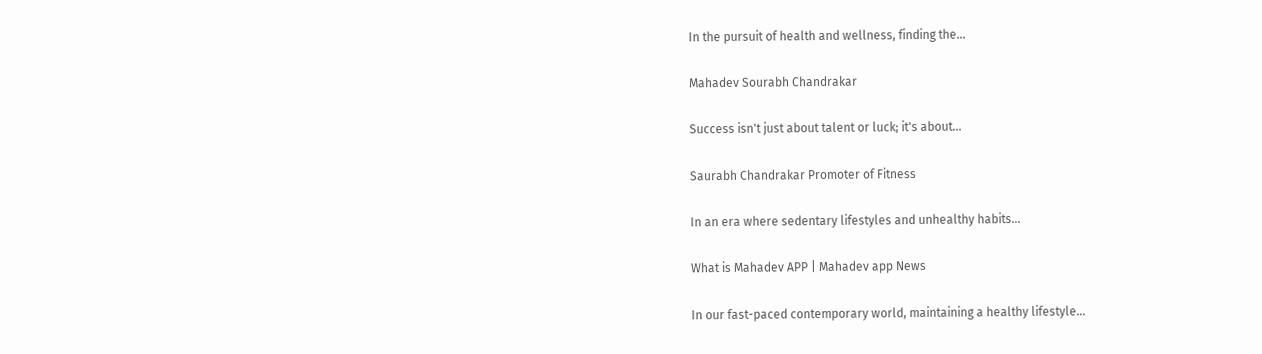In the pursuit of health and wellness, finding the...

Mahadev Sourabh Chandrakar

Success isn't just about talent or luck; it's about...

Saurabh Chandrakar Promoter of Fitness

In an era where sedentary lifestyles and unhealthy habits...

What is Mahadev APP | Mahadev app News

In our fast-paced contemporary world, maintaining a healthy lifestyle...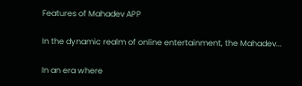Features of Mahadev APP

In the dynamic realm of online entertainment, the Mahadev...

In an era where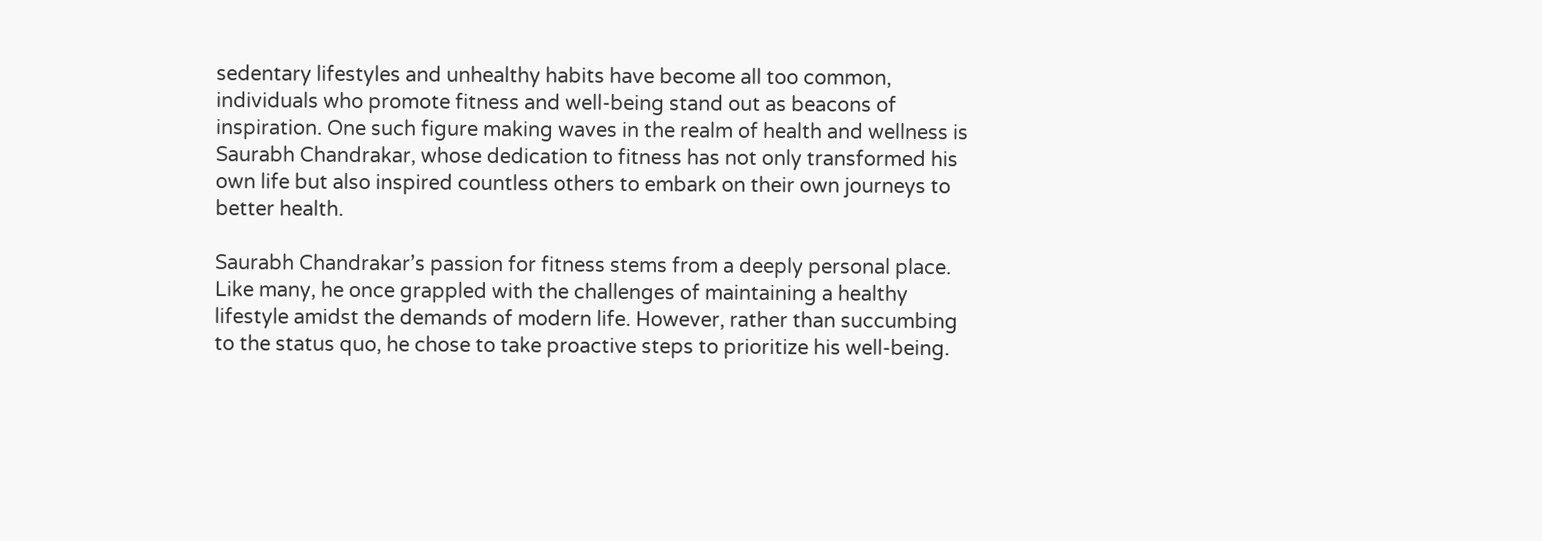sedentary lifestyles and unhealthy habits have become all too common, individuals who promote fitness and well-being stand out as beacons of inspiration. One such figure making waves in the realm of health and wellness is Saurabh Chandrakar, whose dedication to fitness has not only transformed his own life but also inspired countless others to embark on their own journeys to better health.

Saurabh Chandrakar’s passion for fitness stems from a deeply personal place. Like many, he once grappled with the challenges of maintaining a healthy lifestyle amidst the demands of modern life. However, rather than succumbing to the status quo, he chose to take proactive steps to prioritize his well-being.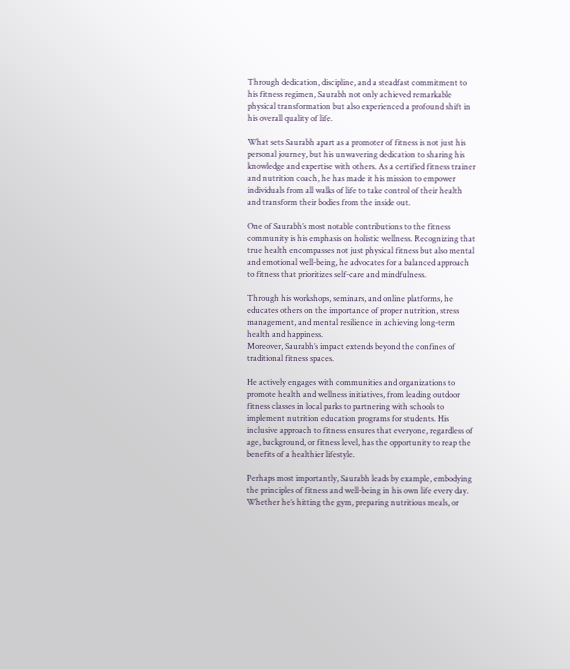Through dedication, discipline, and a steadfast commitment to his fitness regimen, Saurabh not only achieved remarkable physical transformation but also experienced a profound shift in his overall quality of life.

What sets Saurabh apart as a promoter of fitness is not just his personal journey, but his unwavering dedication to sharing his knowledge and expertise with others. As a certified fitness trainer and nutrition coach, he has made it his mission to empower individuals from all walks of life to take control of their health and transform their bodies from the inside out.

One of Saurabh’s most notable contributions to the fitness community is his emphasis on holistic wellness. Recognizing that true health encompasses not just physical fitness but also mental and emotional well-being, he advocates for a balanced approach to fitness that prioritizes self-care and mindfulness.

Through his workshops, seminars, and online platforms, he educates others on the importance of proper nutrition, stress management, and mental resilience in achieving long-term health and happiness.
Moreover, Saurabh’s impact extends beyond the confines of traditional fitness spaces.

He actively engages with communities and organizations to promote health and wellness initiatives, from leading outdoor fitness classes in local parks to partnering with schools to implement nutrition education programs for students. His inclusive approach to fitness ensures that everyone, regardless of age, background, or fitness level, has the opportunity to reap the benefits of a healthier lifestyle.

Perhaps most importantly, Saurabh leads by example, embodying the principles of fitness and well-being in his own life every day. Whether he’s hitting the gym, preparing nutritious meals, or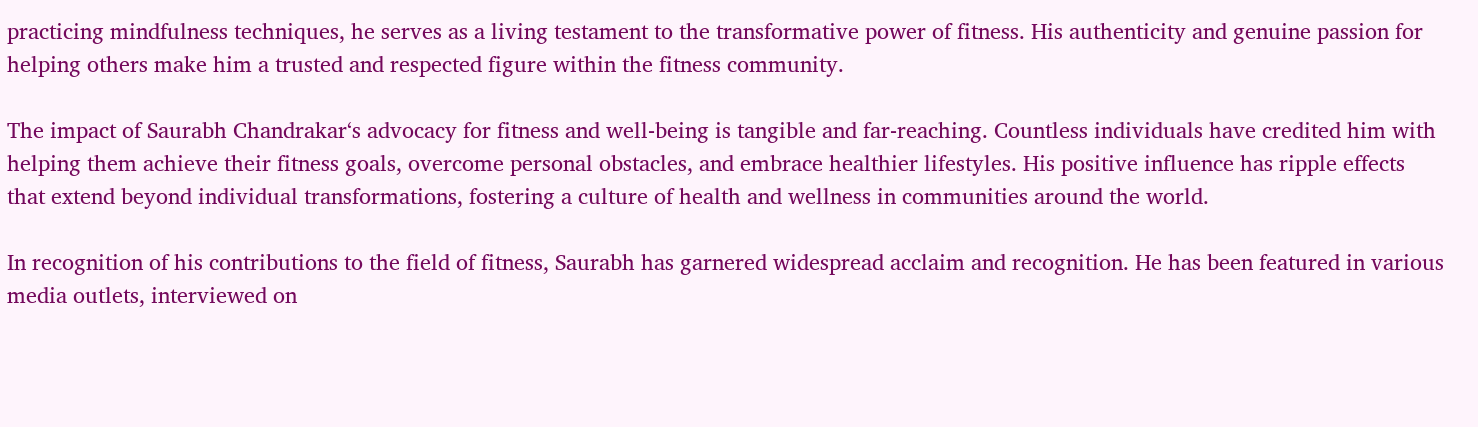practicing mindfulness techniques, he serves as a living testament to the transformative power of fitness. His authenticity and genuine passion for helping others make him a trusted and respected figure within the fitness community.

The impact of Saurabh Chandrakar‘s advocacy for fitness and well-being is tangible and far-reaching. Countless individuals have credited him with helping them achieve their fitness goals, overcome personal obstacles, and embrace healthier lifestyles. His positive influence has ripple effects that extend beyond individual transformations, fostering a culture of health and wellness in communities around the world.

In recognition of his contributions to the field of fitness, Saurabh has garnered widespread acclaim and recognition. He has been featured in various media outlets, interviewed on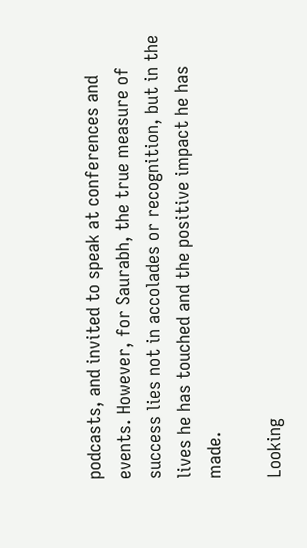podcasts, and invited to speak at conferences and events. However, for Saurabh, the true measure of success lies not in accolades or recognition, but in the lives he has touched and the positive impact he has made.

Looking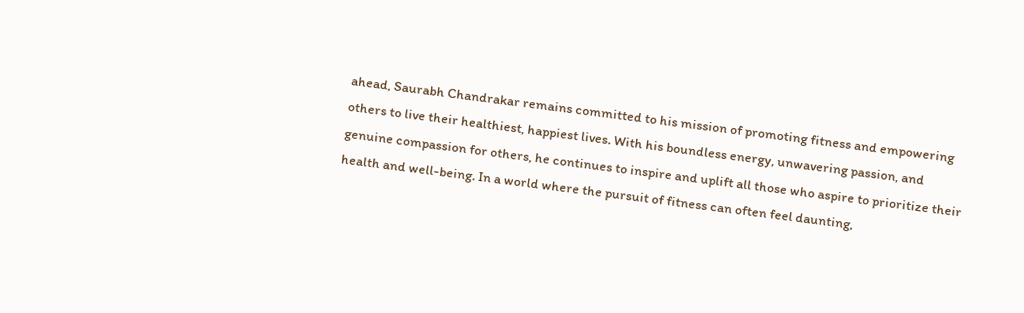ahead, Saurabh Chandrakar remains committed to his mission of promoting fitness and empowering others to live their healthiest, happiest lives. With his boundless energy, unwavering passion, and genuine compassion for others, he continues to inspire and uplift all those who aspire to prioritize their health and well-being. In a world where the pursuit of fitness can often feel daunting,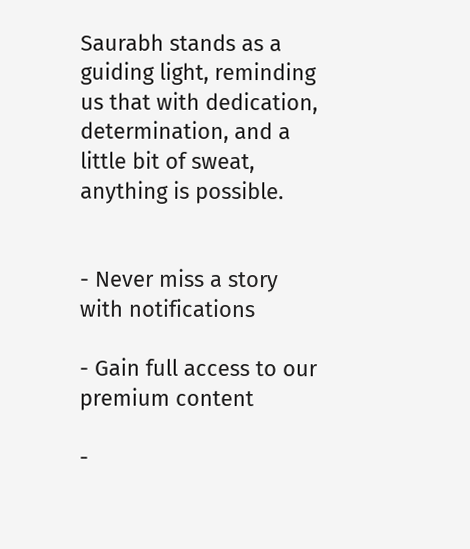Saurabh stands as a guiding light, reminding us that with dedication, determination, and a little bit of sweat, anything is possible.


- Never miss a story with notifications

- Gain full access to our premium content

-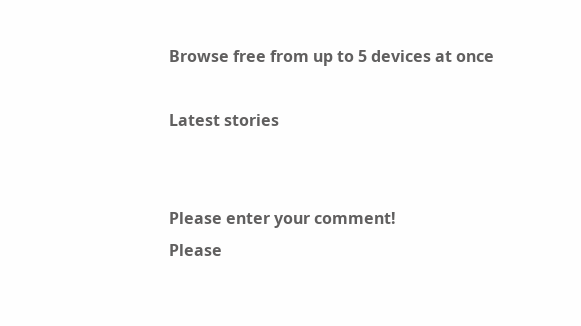Browse free from up to 5 devices at once

Latest stories


Please enter your comment!
Please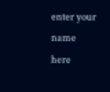enter your name here